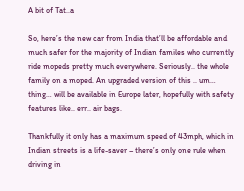A bit of Tat..a

So, here’s the new car from India that’ll be affordable and much safer for the majority of Indian familes who currently ride mopeds pretty much everywhere. Seriously.. the whole family on a moped. An upgraded version of this .. um… thing… will be available in Europe later, hopefully with safety features like.. err.. air bags.

Thankfully it only has a maximum speed of 43mph, which in Indian streets is a life-saver – there’s only one rule when driving in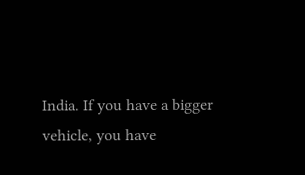India. If you have a bigger vehicle, you have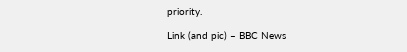priority.

Link (and pic) – BBC News